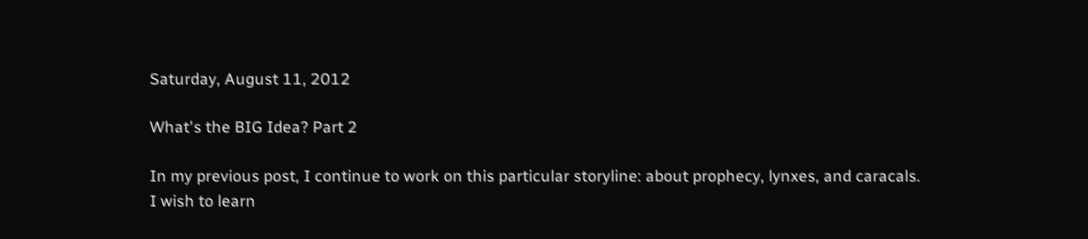Saturday, August 11, 2012

What's the BIG Idea? Part 2

In my previous post, I continue to work on this particular storyline: about prophecy, lynxes, and caracals.
I wish to learn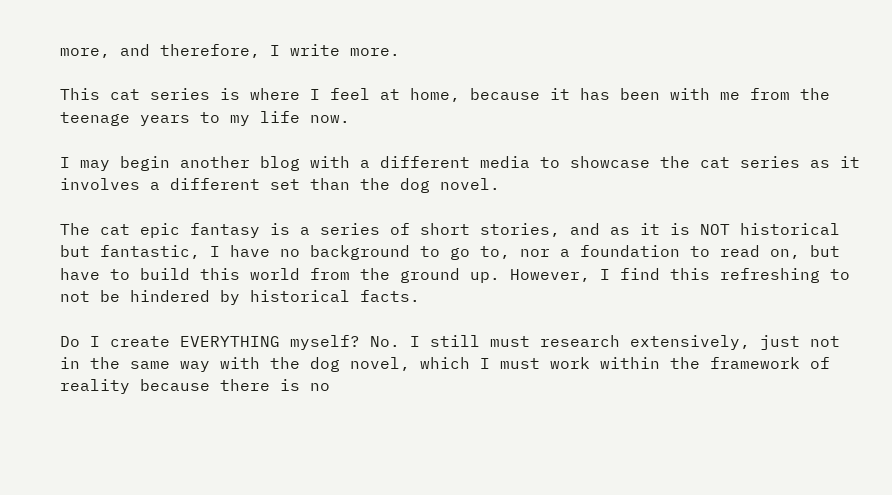more, and therefore, I write more.

This cat series is where I feel at home, because it has been with me from the teenage years to my life now.

I may begin another blog with a different media to showcase the cat series as it involves a different set than the dog novel.

The cat epic fantasy is a series of short stories, and as it is NOT historical but fantastic, I have no background to go to, nor a foundation to read on, but have to build this world from the ground up. However, I find this refreshing to not be hindered by historical facts.

Do I create EVERYTHING myself? No. I still must research extensively, just not in the same way with the dog novel, which I must work within the framework of reality because there is no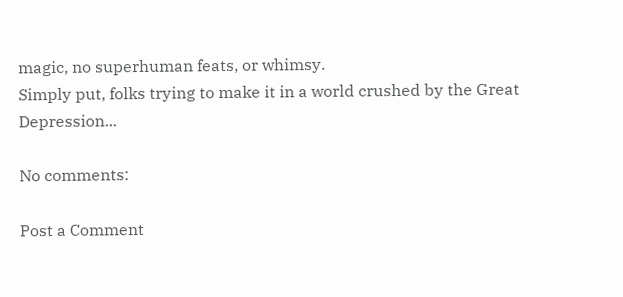magic, no superhuman feats, or whimsy.
Simply put, folks trying to make it in a world crushed by the Great Depression...

No comments:

Post a Comment